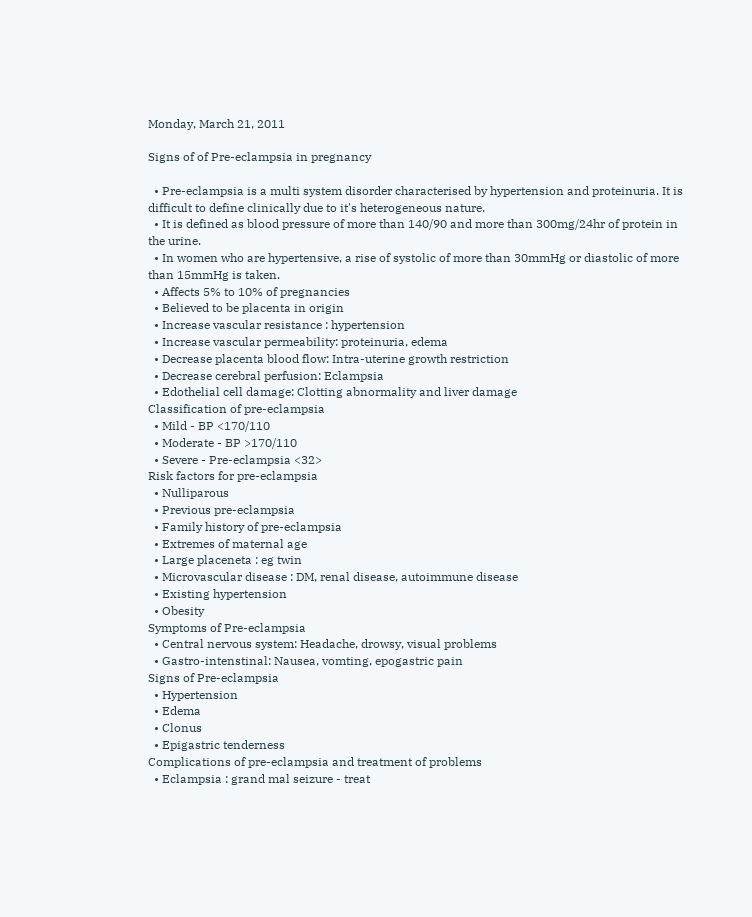Monday, March 21, 2011

Signs of of Pre-eclampsia in pregnancy

  • Pre-eclampsia is a multi system disorder characterised by hypertension and proteinuria. It is difficult to define clinically due to it's heterogeneous nature.
  • It is defined as blood pressure of more than 140/90 and more than 300mg/24hr of protein in the urine.
  • In women who are hypertensive, a rise of systolic of more than 30mmHg or diastolic of more than 15mmHg is taken.
  • Affects 5% to 10% of pregnancies
  • Believed to be placenta in origin
  • Increase vascular resistance : hypertension
  • Increase vascular permeability: proteinuria, edema
  • Decrease placenta blood flow: Intra-uterine growth restriction
  • Decrease cerebral perfusion: Eclampsia
  • Edothelial cell damage: Clotting abnormality and liver damage
Classification of pre-eclampsia
  • Mild - BP <170/110
  • Moderate - BP >170/110
  • Severe - Pre-eclampsia <32>
Risk factors for pre-eclampsia
  • Nulliparous
  • Previous pre-eclampsia
  • Family history of pre-eclampsia
  • Extremes of maternal age
  • Large placeneta : eg twin
  • Microvascular disease : DM, renal disease, autoimmune disease
  • Existing hypertension
  • Obesity
Symptoms of Pre-eclampsia
  • Central nervous system: Headache, drowsy, visual problems
  • Gastro-intenstinal: Nausea, vomting, epogastric pain
Signs of Pre-eclampsia
  • Hypertension
  • Edema
  • Clonus
  • Epigastric tenderness
Complications of pre-eclampsia and treatment of problems
  • Eclampsia : grand mal seizure - treat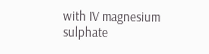with IV magnesium sulphate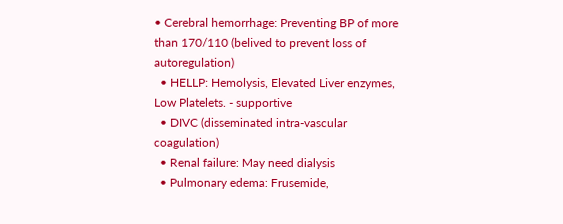• Cerebral hemorrhage: Preventing BP of more than 170/110 (belived to prevent loss of autoregulation)
  • HELLP: Hemolysis, Elevated Liver enzymes, Low Platelets. - supportive
  • DIVC (disseminated intra-vascular coagulation)
  • Renal failure: May need dialysis
  • Pulmonary edema: Frusemide,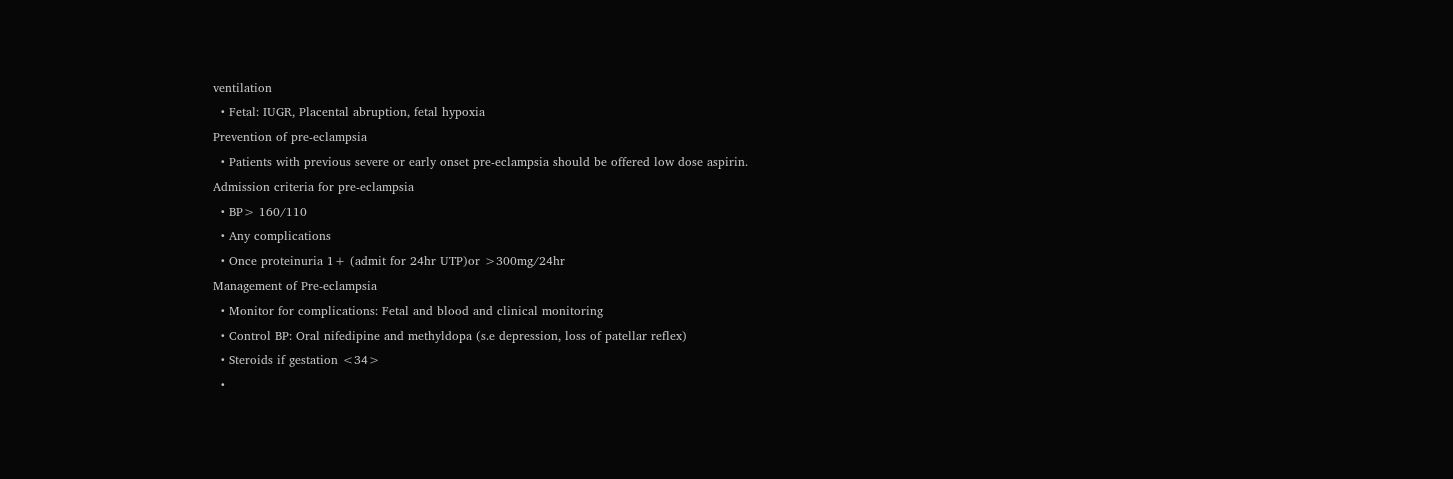ventilation
  • Fetal: IUGR, Placental abruption, fetal hypoxia
Prevention of pre-eclampsia
  • Patients with previous severe or early onset pre-eclampsia should be offered low dose aspirin.
Admission criteria for pre-eclampsia
  • BP> 160/110
  • Any complications
  • Once proteinuria 1+ (admit for 24hr UTP)or >300mg/24hr
Management of Pre-eclampsia
  • Monitor for complications: Fetal and blood and clinical monitoring
  • Control BP: Oral nifedipine and methyldopa (s.e depression, loss of patellar reflex)
  • Steroids if gestation <34>
  •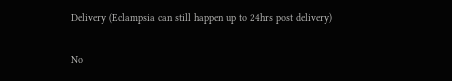Delivery (Eclampsia can still happen up to 24hrs post delivery)

No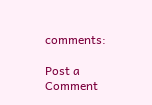comments:

Post a Comment